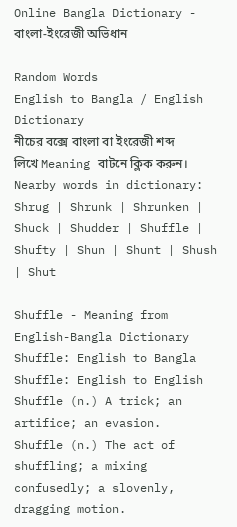Online Bangla Dictionary - বাংলা-ইংরেজী অভিধান

Random Words
English to Bangla / English Dictionary
নীচের বক্সে বাংলা বা ইংরেজী শব্দ লিখে Meaning বাটনে ক্লিক করুন।
Nearby words in dictionary:
Shrug | Shrunk | Shrunken | Shuck | Shudder | Shuffle | Shufty | Shun | Shunt | Shush | Shut

Shuffle - Meaning from English-Bangla Dictionary
Shuffle: English to Bangla
Shuffle: English to English
Shuffle (n.) A trick; an artifice; an evasion.
Shuffle (n.) The act of shuffling; a mixing confusedly; a slovenly, dragging motion.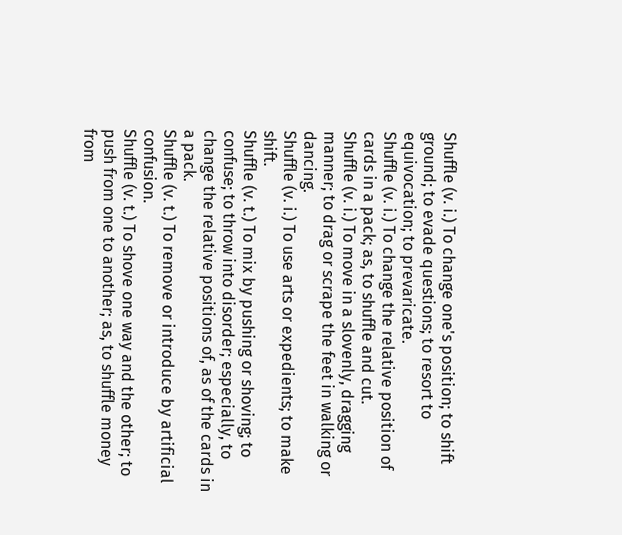Shuffle (v. i.) To change one's position; to shift ground; to evade questions; to resort to equivocation; to prevaricate.
Shuffle (v. i.) To change the relative position of cards in a pack; as, to shuffle and cut.
Shuffle (v. i.) To move in a slovenly, dragging manner; to drag or scrape the feet in walking or dancing.
Shuffle (v. i.) To use arts or expedients; to make shift.
Shuffle (v. t.) To mix by pushing or shoving; to confuse; to throw into disorder; especially, to change the relative positions of, as of the cards in a pack.
Shuffle (v. t.) To remove or introduce by artificial confusion.
Shuffle (v. t.) To shove one way and the other; to push from one to another; as, to shuffle money from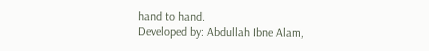hand to hand.
Developed by: Abdullah Ibne Alam,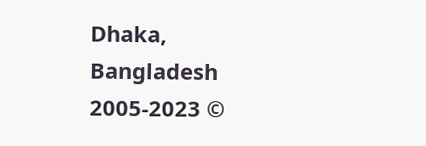Dhaka, Bangladesh
2005-2023 ©